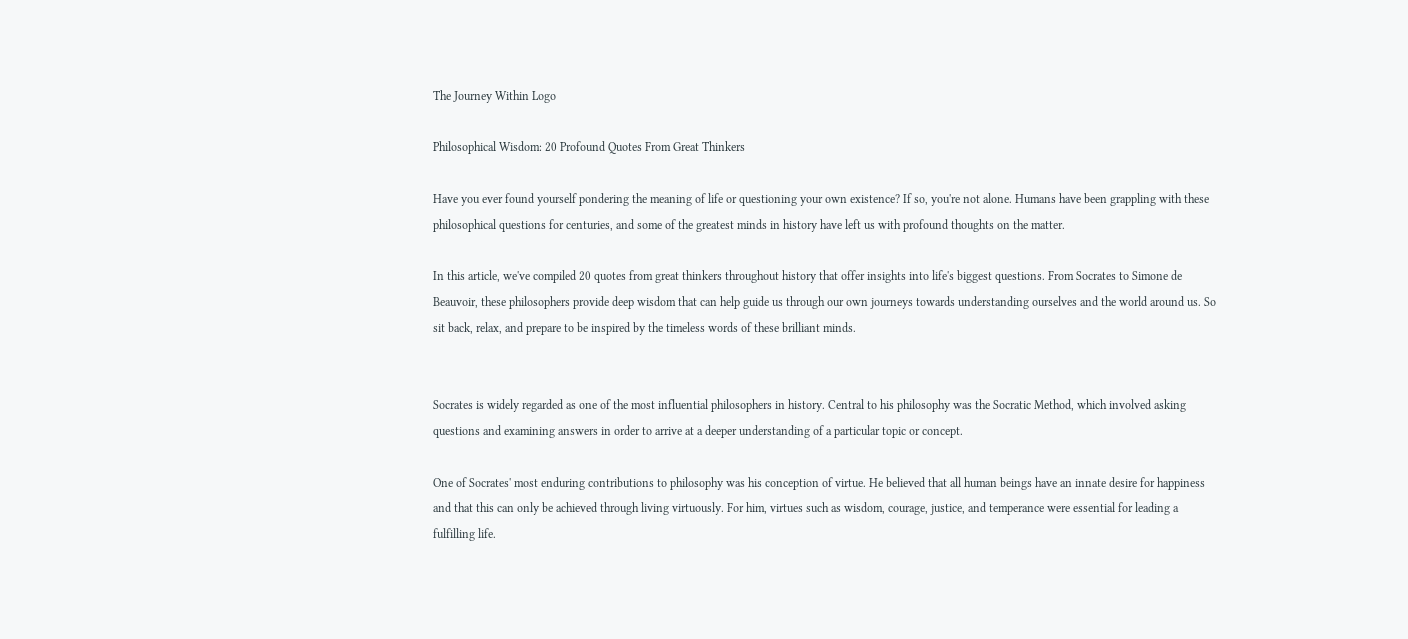The Journey Within Logo

Philosophical Wisdom: 20 Profound Quotes From Great Thinkers

Have you ever found yourself pondering the meaning of life or questioning your own existence? If so, you're not alone. Humans have been grappling with these philosophical questions for centuries, and some of the greatest minds in history have left us with profound thoughts on the matter.

In this article, we've compiled 20 quotes from great thinkers throughout history that offer insights into life's biggest questions. From Socrates to Simone de Beauvoir, these philosophers provide deep wisdom that can help guide us through our own journeys towards understanding ourselves and the world around us. So sit back, relax, and prepare to be inspired by the timeless words of these brilliant minds.


Socrates is widely regarded as one of the most influential philosophers in history. Central to his philosophy was the Socratic Method, which involved asking questions and examining answers in order to arrive at a deeper understanding of a particular topic or concept.

One of Socrates' most enduring contributions to philosophy was his conception of virtue. He believed that all human beings have an innate desire for happiness and that this can only be achieved through living virtuously. For him, virtues such as wisdom, courage, justice, and temperance were essential for leading a fulfilling life.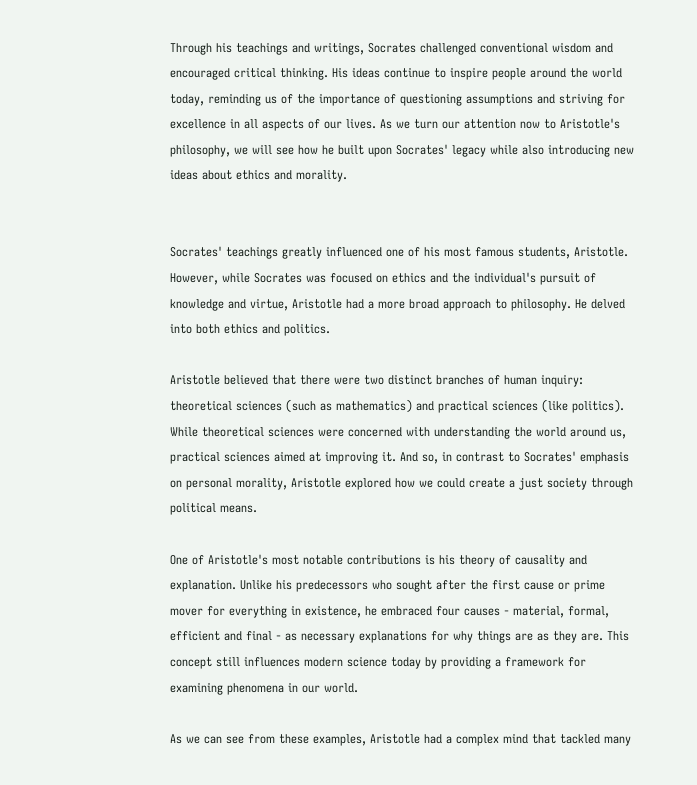Through his teachings and writings, Socrates challenged conventional wisdom and encouraged critical thinking. His ideas continue to inspire people around the world today, reminding us of the importance of questioning assumptions and striving for excellence in all aspects of our lives. As we turn our attention now to Aristotle's philosophy, we will see how he built upon Socrates' legacy while also introducing new ideas about ethics and morality.


Socrates' teachings greatly influenced one of his most famous students, Aristotle. However, while Socrates was focused on ethics and the individual's pursuit of knowledge and virtue, Aristotle had a more broad approach to philosophy. He delved into both ethics and politics.

Aristotle believed that there were two distinct branches of human inquiry: theoretical sciences (such as mathematics) and practical sciences (like politics). While theoretical sciences were concerned with understanding the world around us, practical sciences aimed at improving it. And so, in contrast to Socrates' emphasis on personal morality, Aristotle explored how we could create a just society through political means.

One of Aristotle's most notable contributions is his theory of causality and explanation. Unlike his predecessors who sought after the first cause or prime mover for everything in existence, he embraced four causes - material, formal, efficient and final - as necessary explanations for why things are as they are. This concept still influences modern science today by providing a framework for examining phenomena in our world.

As we can see from these examples, Aristotle had a complex mind that tackled many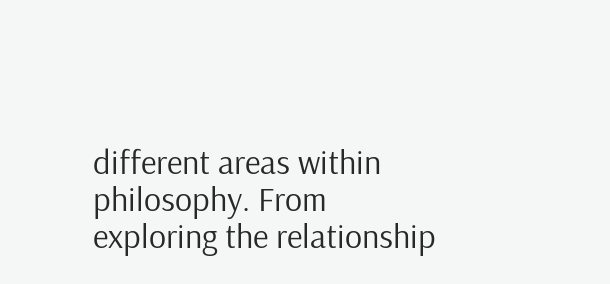different areas within philosophy. From exploring the relationship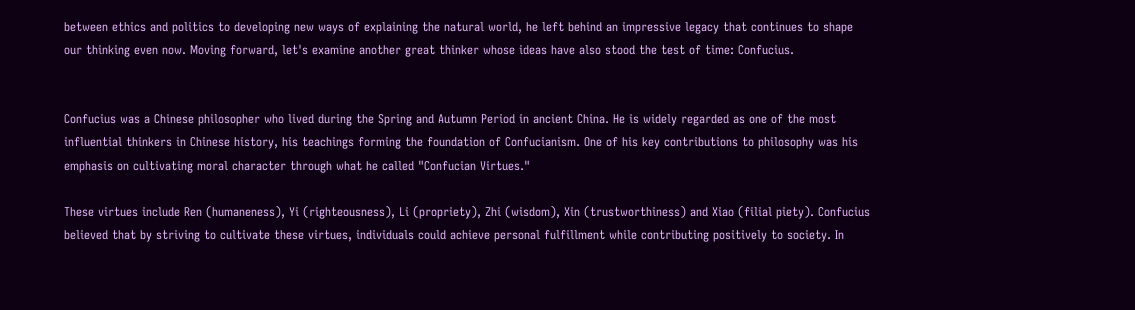between ethics and politics to developing new ways of explaining the natural world, he left behind an impressive legacy that continues to shape our thinking even now. Moving forward, let's examine another great thinker whose ideas have also stood the test of time: Confucius.


Confucius was a Chinese philosopher who lived during the Spring and Autumn Period in ancient China. He is widely regarded as one of the most influential thinkers in Chinese history, his teachings forming the foundation of Confucianism. One of his key contributions to philosophy was his emphasis on cultivating moral character through what he called "Confucian Virtues."

These virtues include Ren (humaneness), Yi (righteousness), Li (propriety), Zhi (wisdom), Xin (trustworthiness) and Xiao (filial piety). Confucius believed that by striving to cultivate these virtues, individuals could achieve personal fulfillment while contributing positively to society. In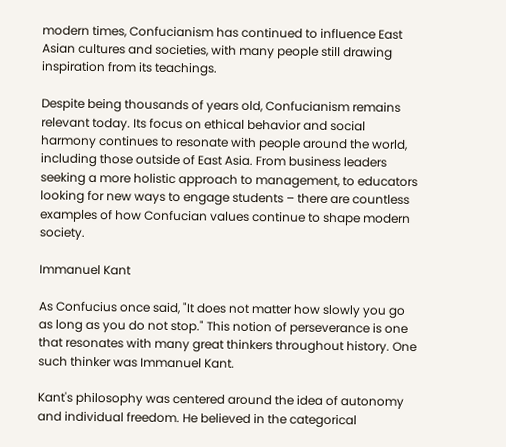modern times, Confucianism has continued to influence East Asian cultures and societies, with many people still drawing inspiration from its teachings.

Despite being thousands of years old, Confucianism remains relevant today. Its focus on ethical behavior and social harmony continues to resonate with people around the world, including those outside of East Asia. From business leaders seeking a more holistic approach to management, to educators looking for new ways to engage students – there are countless examples of how Confucian values continue to shape modern society.

Immanuel Kant

As Confucius once said, "It does not matter how slowly you go as long as you do not stop." This notion of perseverance is one that resonates with many great thinkers throughout history. One such thinker was Immanuel Kant.

Kant's philosophy was centered around the idea of autonomy and individual freedom. He believed in the categorical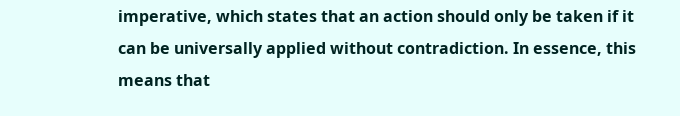imperative, which states that an action should only be taken if it can be universally applied without contradiction. In essence, this means that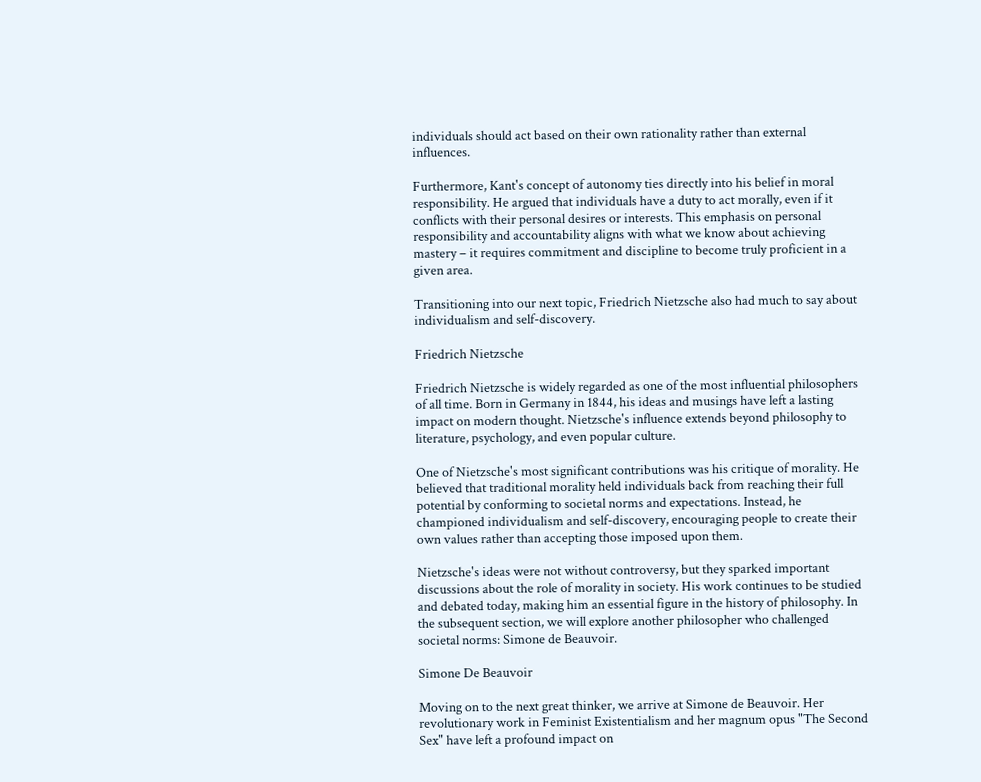individuals should act based on their own rationality rather than external influences.

Furthermore, Kant's concept of autonomy ties directly into his belief in moral responsibility. He argued that individuals have a duty to act morally, even if it conflicts with their personal desires or interests. This emphasis on personal responsibility and accountability aligns with what we know about achieving mastery – it requires commitment and discipline to become truly proficient in a given area.

Transitioning into our next topic, Friedrich Nietzsche also had much to say about individualism and self-discovery.

Friedrich Nietzsche

Friedrich Nietzsche is widely regarded as one of the most influential philosophers of all time. Born in Germany in 1844, his ideas and musings have left a lasting impact on modern thought. Nietzsche's influence extends beyond philosophy to literature, psychology, and even popular culture.

One of Nietzsche's most significant contributions was his critique of morality. He believed that traditional morality held individuals back from reaching their full potential by conforming to societal norms and expectations. Instead, he championed individualism and self-discovery, encouraging people to create their own values rather than accepting those imposed upon them.

Nietzsche's ideas were not without controversy, but they sparked important discussions about the role of morality in society. His work continues to be studied and debated today, making him an essential figure in the history of philosophy. In the subsequent section, we will explore another philosopher who challenged societal norms: Simone de Beauvoir.

Simone De Beauvoir

Moving on to the next great thinker, we arrive at Simone de Beauvoir. Her revolutionary work in Feminist Existentialism and her magnum opus "The Second Sex" have left a profound impact on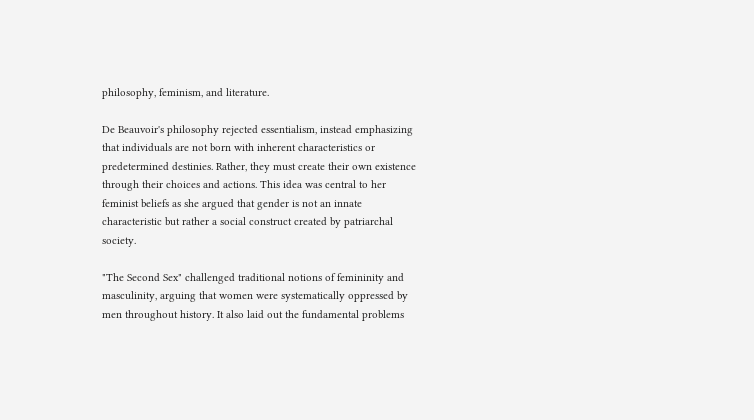philosophy, feminism, and literature.

De Beauvoir's philosophy rejected essentialism, instead emphasizing that individuals are not born with inherent characteristics or predetermined destinies. Rather, they must create their own existence through their choices and actions. This idea was central to her feminist beliefs as she argued that gender is not an innate characteristic but rather a social construct created by patriarchal society.

"The Second Sex" challenged traditional notions of femininity and masculinity, arguing that women were systematically oppressed by men throughout history. It also laid out the fundamental problems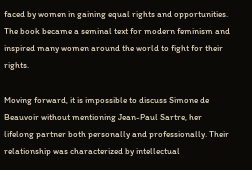faced by women in gaining equal rights and opportunities. The book became a seminal text for modern feminism and inspired many women around the world to fight for their rights.

Moving forward, it is impossible to discuss Simone de Beauvoir without mentioning Jean-Paul Sartre, her lifelong partner both personally and professionally. Their relationship was characterized by intellectual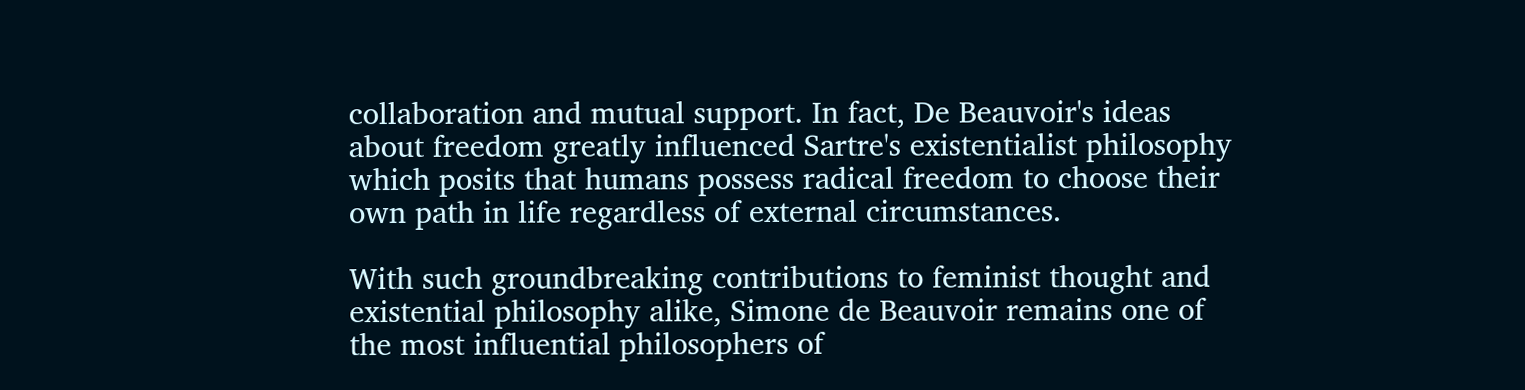collaboration and mutual support. In fact, De Beauvoir's ideas about freedom greatly influenced Sartre's existentialist philosophy which posits that humans possess radical freedom to choose their own path in life regardless of external circumstances.

With such groundbreaking contributions to feminist thought and existential philosophy alike, Simone de Beauvoir remains one of the most influential philosophers of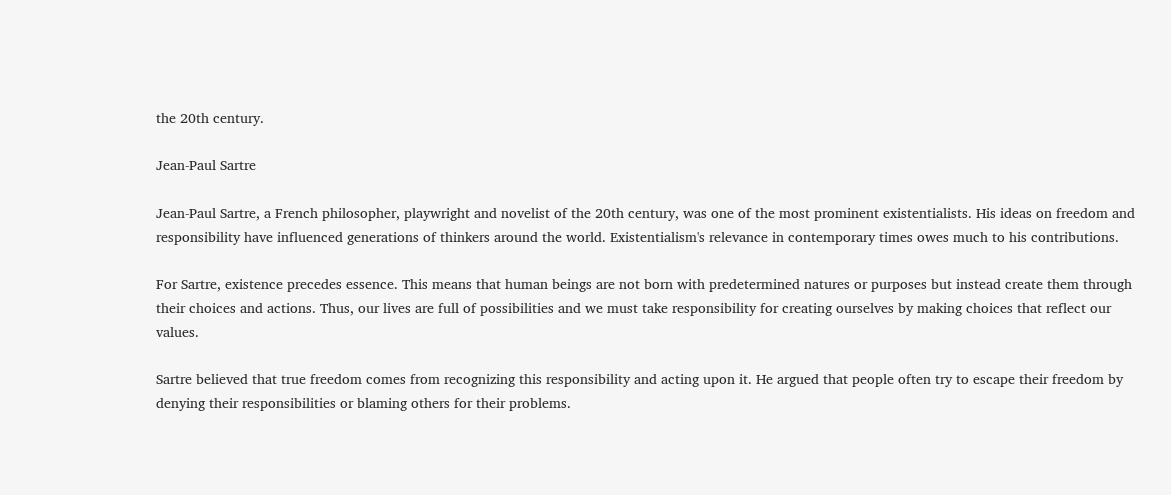the 20th century.

Jean-Paul Sartre

Jean-Paul Sartre, a French philosopher, playwright and novelist of the 20th century, was one of the most prominent existentialists. His ideas on freedom and responsibility have influenced generations of thinkers around the world. Existentialism's relevance in contemporary times owes much to his contributions.

For Sartre, existence precedes essence. This means that human beings are not born with predetermined natures or purposes but instead create them through their choices and actions. Thus, our lives are full of possibilities and we must take responsibility for creating ourselves by making choices that reflect our values.

Sartre believed that true freedom comes from recognizing this responsibility and acting upon it. He argued that people often try to escape their freedom by denying their responsibilities or blaming others for their problems.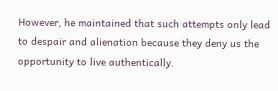However, he maintained that such attempts only lead to despair and alienation because they deny us the opportunity to live authentically.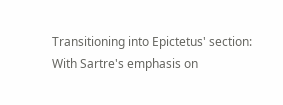Transitioning into Epictetus' section: With Sartre's emphasis on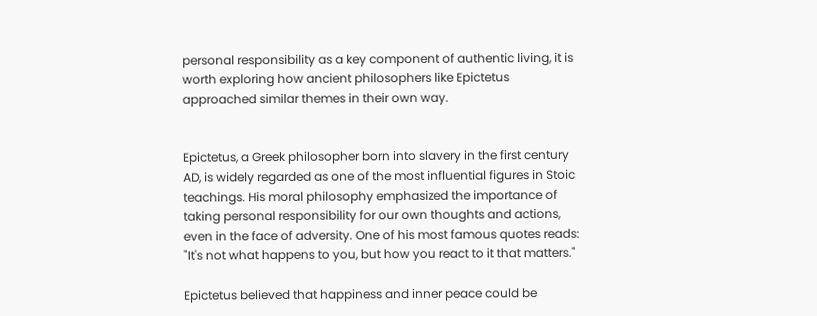personal responsibility as a key component of authentic living, it is worth exploring how ancient philosophers like Epictetus approached similar themes in their own way.


Epictetus, a Greek philosopher born into slavery in the first century AD, is widely regarded as one of the most influential figures in Stoic teachings. His moral philosophy emphasized the importance of taking personal responsibility for our own thoughts and actions, even in the face of adversity. One of his most famous quotes reads: "It's not what happens to you, but how you react to it that matters."

Epictetus believed that happiness and inner peace could be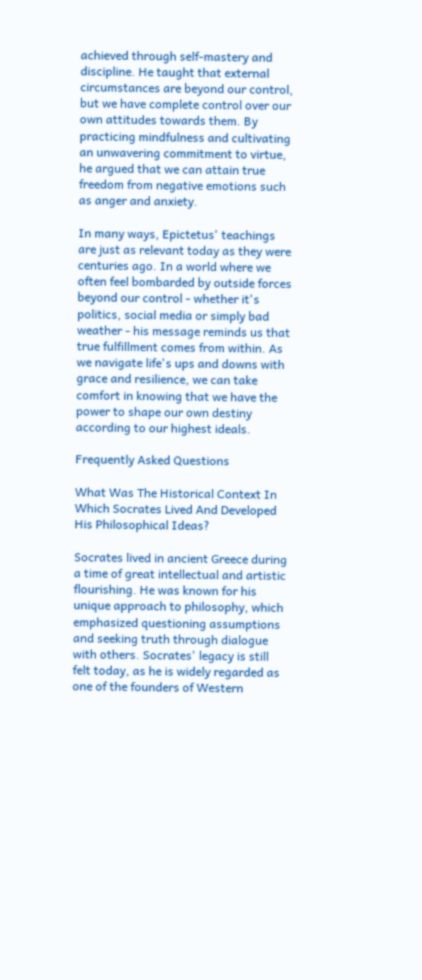achieved through self-mastery and discipline. He taught that external circumstances are beyond our control, but we have complete control over our own attitudes towards them. By practicing mindfulness and cultivating an unwavering commitment to virtue, he argued that we can attain true freedom from negative emotions such as anger and anxiety.

In many ways, Epictetus' teachings are just as relevant today as they were centuries ago. In a world where we often feel bombarded by outside forces beyond our control - whether it's politics, social media or simply bad weather - his message reminds us that true fulfillment comes from within. As we navigate life's ups and downs with grace and resilience, we can take comfort in knowing that we have the power to shape our own destiny according to our highest ideals.

Frequently Asked Questions

What Was The Historical Context In Which Socrates Lived And Developed His Philosophical Ideas?

Socrates lived in ancient Greece during a time of great intellectual and artistic flourishing. He was known for his unique approach to philosophy, which emphasized questioning assumptions and seeking truth through dialogue with others. Socrates' legacy is still felt today, as he is widely regarded as one of the founders of Western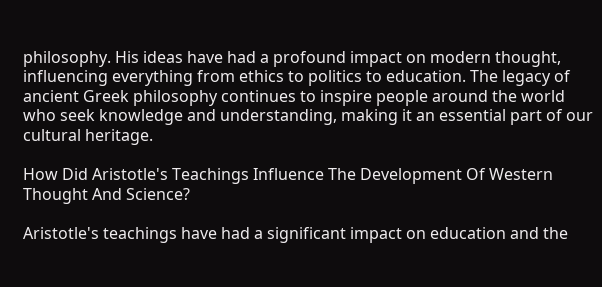philosophy. His ideas have had a profound impact on modern thought, influencing everything from ethics to politics to education. The legacy of ancient Greek philosophy continues to inspire people around the world who seek knowledge and understanding, making it an essential part of our cultural heritage.

How Did Aristotle's Teachings Influence The Development Of Western Thought And Science?

Aristotle's teachings have had a significant impact on education and the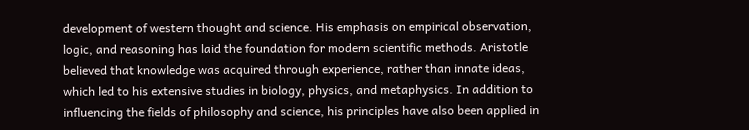development of western thought and science. His emphasis on empirical observation, logic, and reasoning has laid the foundation for modern scientific methods. Aristotle believed that knowledge was acquired through experience, rather than innate ideas, which led to his extensive studies in biology, physics, and metaphysics. In addition to influencing the fields of philosophy and science, his principles have also been applied in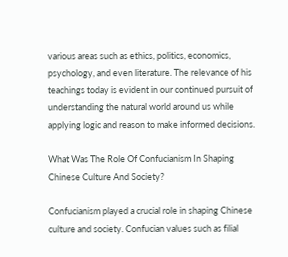various areas such as ethics, politics, economics, psychology, and even literature. The relevance of his teachings today is evident in our continued pursuit of understanding the natural world around us while applying logic and reason to make informed decisions.

What Was The Role Of Confucianism In Shaping Chinese Culture And Society?

Confucianism played a crucial role in shaping Chinese culture and society. Confucian values such as filial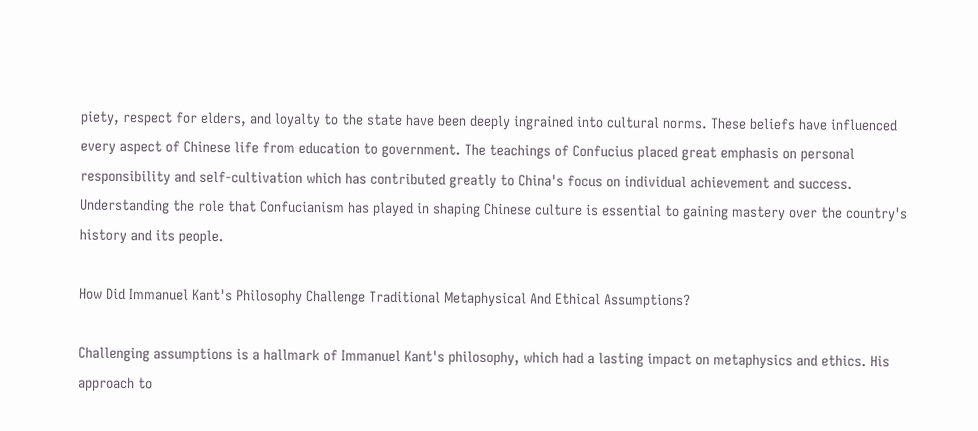piety, respect for elders, and loyalty to the state have been deeply ingrained into cultural norms. These beliefs have influenced every aspect of Chinese life from education to government. The teachings of Confucius placed great emphasis on personal responsibility and self-cultivation which has contributed greatly to China's focus on individual achievement and success. Understanding the role that Confucianism has played in shaping Chinese culture is essential to gaining mastery over the country's history and its people.

How Did Immanuel Kant's Philosophy Challenge Traditional Metaphysical And Ethical Assumptions?

Challenging assumptions is a hallmark of Immanuel Kant's philosophy, which had a lasting impact on metaphysics and ethics. His approach to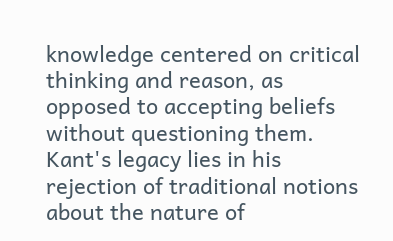knowledge centered on critical thinking and reason, as opposed to accepting beliefs without questioning them. Kant's legacy lies in his rejection of traditional notions about the nature of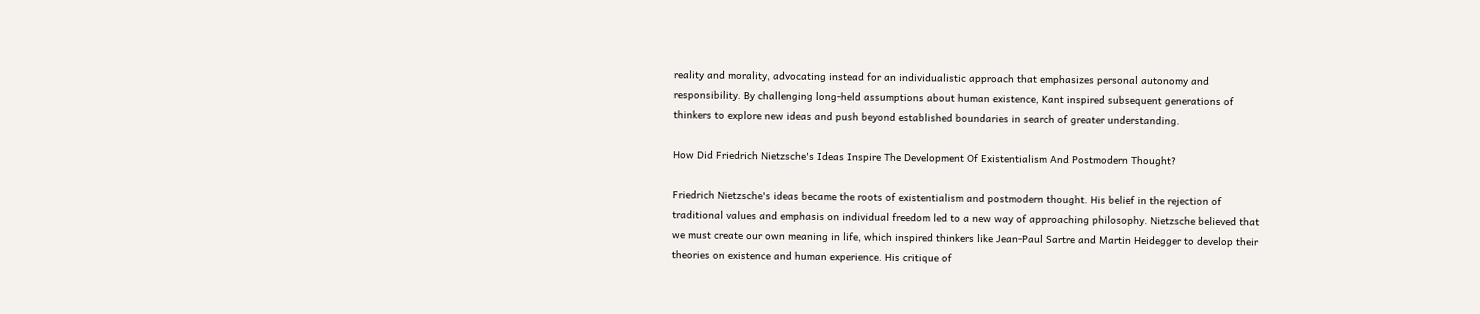reality and morality, advocating instead for an individualistic approach that emphasizes personal autonomy and responsibility. By challenging long-held assumptions about human existence, Kant inspired subsequent generations of thinkers to explore new ideas and push beyond established boundaries in search of greater understanding.

How Did Friedrich Nietzsche's Ideas Inspire The Development Of Existentialism And Postmodern Thought?

Friedrich Nietzsche's ideas became the roots of existentialism and postmodern thought. His belief in the rejection of traditional values and emphasis on individual freedom led to a new way of approaching philosophy. Nietzsche believed that we must create our own meaning in life, which inspired thinkers like Jean-Paul Sartre and Martin Heidegger to develop their theories on existence and human experience. His critique of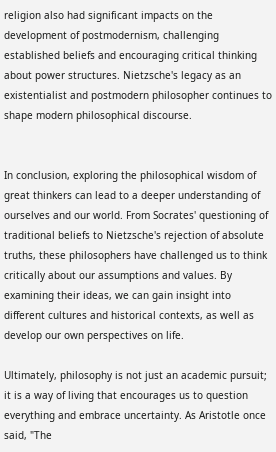religion also had significant impacts on the development of postmodernism, challenging established beliefs and encouraging critical thinking about power structures. Nietzsche's legacy as an existentialist and postmodern philosopher continues to shape modern philosophical discourse.


In conclusion, exploring the philosophical wisdom of great thinkers can lead to a deeper understanding of ourselves and our world. From Socrates' questioning of traditional beliefs to Nietzsche's rejection of absolute truths, these philosophers have challenged us to think critically about our assumptions and values. By examining their ideas, we can gain insight into different cultures and historical contexts, as well as develop our own perspectives on life.

Ultimately, philosophy is not just an academic pursuit; it is a way of living that encourages us to question everything and embrace uncertainty. As Aristotle once said, "The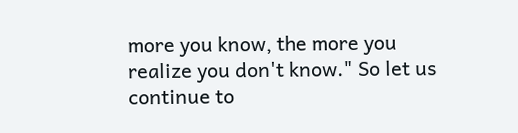more you know, the more you realize you don't know." So let us continue to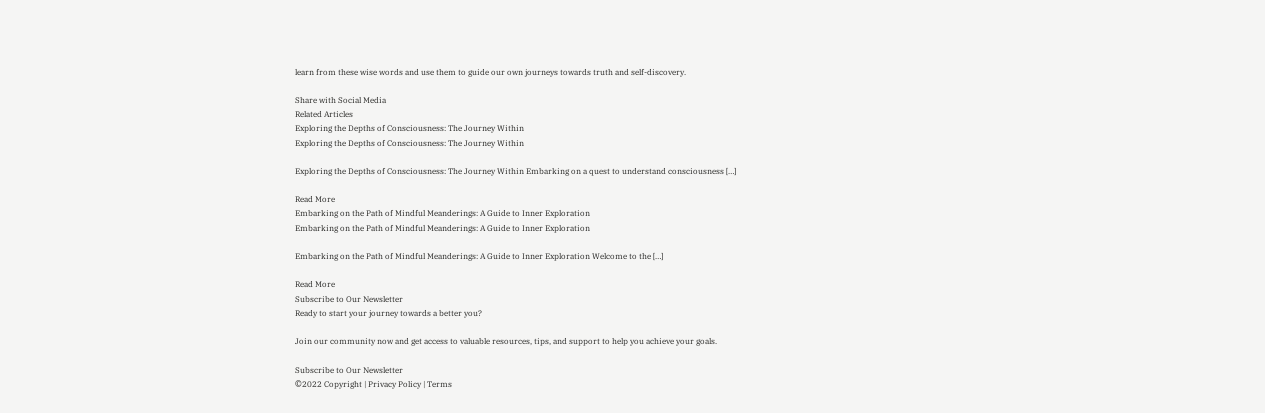learn from these wise words and use them to guide our own journeys towards truth and self-discovery.

Share with Social Media
Related Articles
Exploring the Depths of Consciousness: The Journey Within
Exploring the Depths of Consciousness: The Journey Within

Exploring the Depths of Consciousness: The Journey Within Embarking on a quest to understand consciousness […]

Read More
Embarking on the Path of Mindful Meanderings: A Guide to Inner Exploration
Embarking on the Path of Mindful Meanderings: A Guide to Inner Exploration

Embarking on the Path of Mindful Meanderings: A Guide to Inner Exploration Welcome to the […]

Read More
Subscribe to Our Newsletter
Ready to start your journey towards a better you?

Join our community now and get access to valuable resources, tips, and support to help you achieve your goals.

Subscribe to Our Newsletter
©2022 Copyright | Privacy Policy | Terms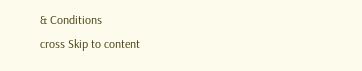& Conditions
cross Skip to content